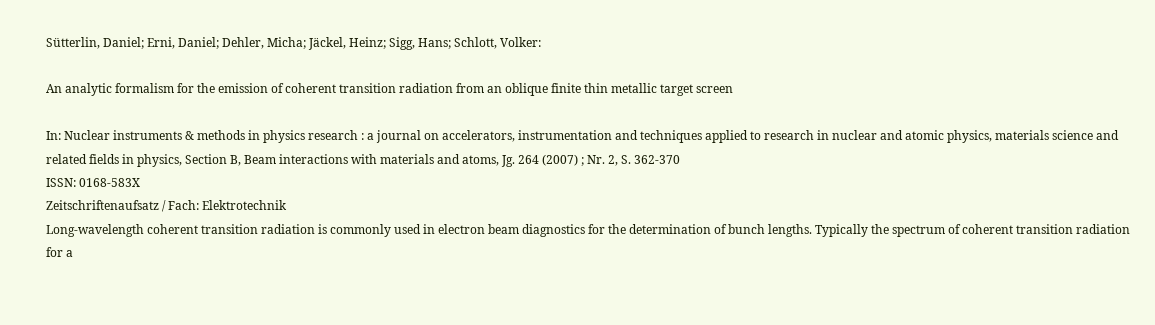Sütterlin, Daniel; Erni, Daniel; Dehler, Micha; Jäckel, Heinz; Sigg, Hans; Schlott, Volker:

An analytic formalism for the emission of coherent transition radiation from an oblique finite thin metallic target screen

In: Nuclear instruments & methods in physics research : a journal on accelerators, instrumentation and techniques applied to research in nuclear and atomic physics, materials science and related fields in physics, Section B, Beam interactions with materials and atoms, Jg. 264 (2007) ; Nr. 2, S. 362-370
ISSN: 0168-583X
Zeitschriftenaufsatz / Fach: Elektrotechnik
Long-wavelength coherent transition radiation is commonly used in electron beam diagnostics for the determination of bunch lengths. Typically the spectrum of coherent transition radiation for a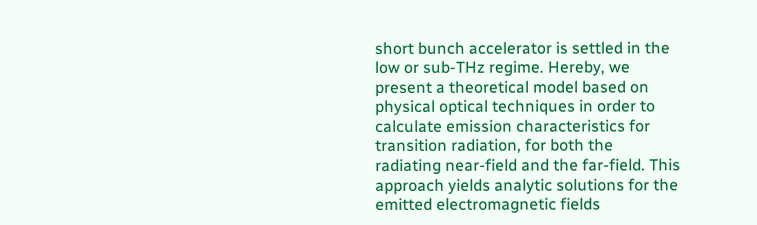short bunch accelerator is settled in the low or sub-THz regime. Hereby, we present a theoretical model based on physical optical techniques in order to calculate emission characteristics for transition radiation, for both the radiating near-field and the far-field. This approach yields analytic solutions for the emitted electromagnetic fields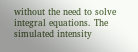without the need to solve integral equations. The simulated intensity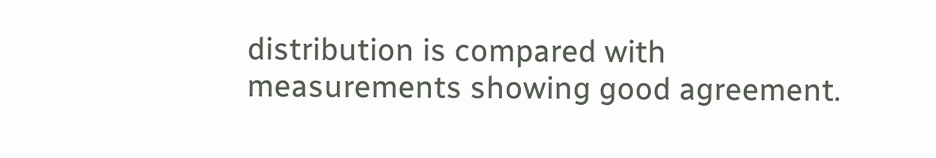distribution is compared with measurements showing good agreement.